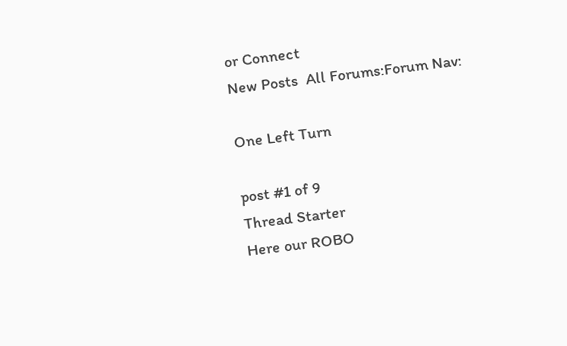or Connect
New Posts  All Forums:Forum Nav:

One Left Turn

post #1 of 9
Thread Starter
Here our ROBO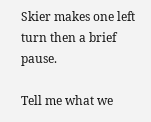Skier makes one left turn then a brief pause.

Tell me what we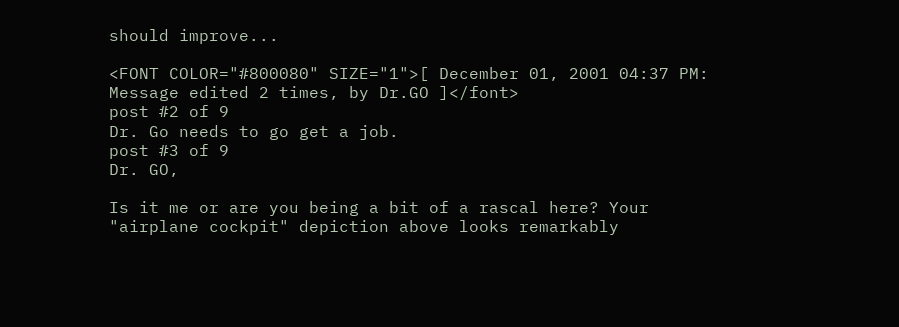should improve...

<FONT COLOR="#800080" SIZE="1">[ December 01, 2001 04:37 PM: Message edited 2 times, by Dr.GO ]</font>
post #2 of 9
Dr. Go needs to go get a job.
post #3 of 9
Dr. GO,

Is it me or are you being a bit of a rascal here? Your "airplane cockpit" depiction above looks remarkably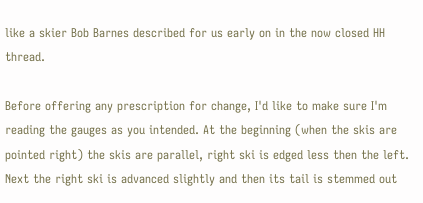like a skier Bob Barnes described for us early on in the now closed HH thread.

Before offering any prescription for change, I'd like to make sure I'm reading the gauges as you intended. At the beginning (when the skis are pointed right) the skis are parallel, right ski is edged less then the left. Next the right ski is advanced slightly and then its tail is stemmed out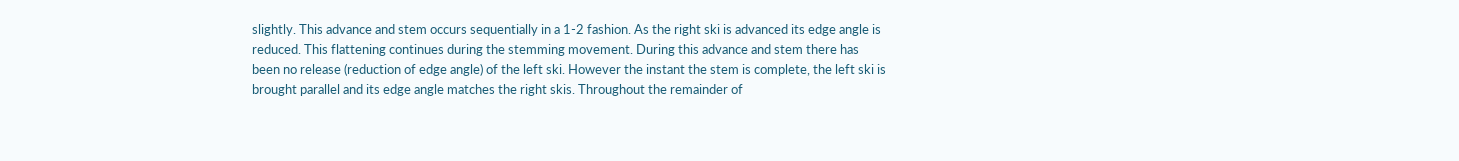slightly. This advance and stem occurs sequentially in a 1-2 fashion. As the right ski is advanced its edge angle is reduced. This flattening continues during the stemming movement. During this advance and stem there has been no release (reduction of edge angle) of the left ski. However the instant the stem is complete, the left ski is brought parallel and its edge angle matches the right skis. Throughout the remainder of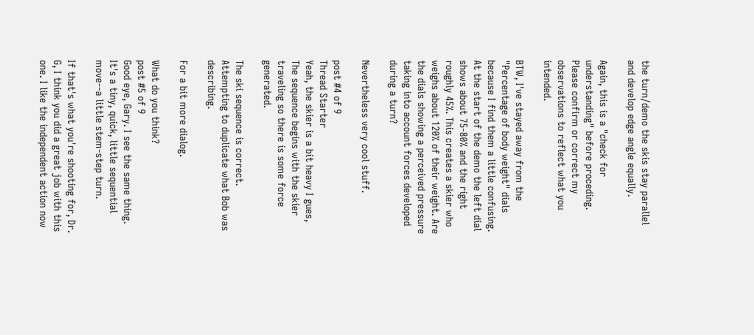the turn/demo the skis stay parallel and develop edge angle equally.

Again, this is a "check for understanding" before proceding. Please confirm or correct my observations to reflect what you intended.

BTW, I've stayed away from the "Percentage of body weight" dials because I find them a little confusing. At the start of the demo the left dial shows about 75-80% and the right roughly 45%. This creates a skier who weighs about 120% of their weight. Are the dials showing a perceived pressure taking into account forces developed during a turn?

Nevertheless very cool stuff.

post #4 of 9
Thread Starter
Yeah, the skier is a bit heavy I gues, The sequence begins with the skier traveling so there is some force generated.

The ski sequence is correct. Attempting to duplicate what Bob was describing.

For a bit more dialog.

What do you think?
post #5 of 9
Good eye, Gary. I see the same thing. It's a tiny, quick, little sequential move--a little stem-step turn.

If that's what you're shooting for, Dr. G, I think you did a great job with this one. I like the independent action now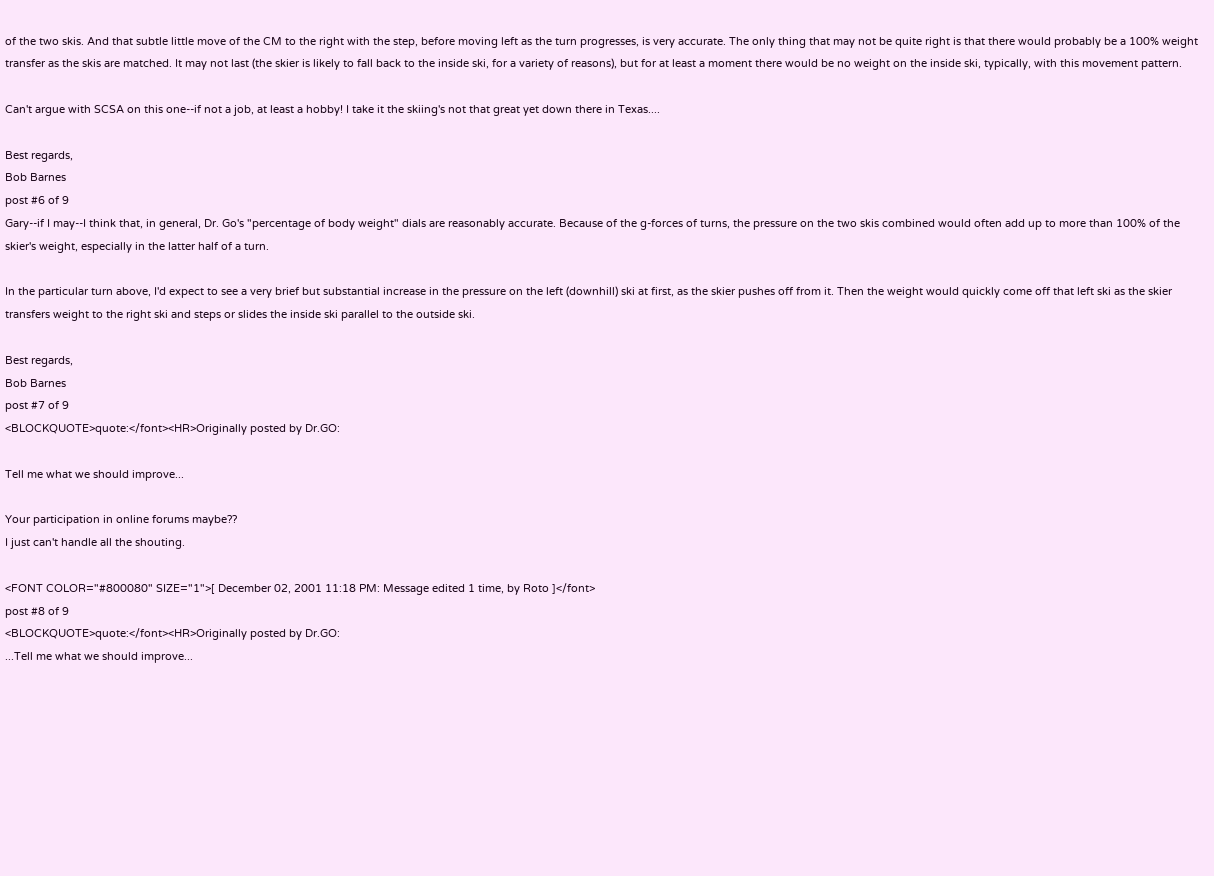of the two skis. And that subtle little move of the CM to the right with the step, before moving left as the turn progresses, is very accurate. The only thing that may not be quite right is that there would probably be a 100% weight transfer as the skis are matched. It may not last (the skier is likely to fall back to the inside ski, for a variety of reasons), but for at least a moment there would be no weight on the inside ski, typically, with this movement pattern.

Can't argue with SCSA on this one--if not a job, at least a hobby! I take it the skiing's not that great yet down there in Texas....

Best regards,
Bob Barnes
post #6 of 9
Gary--if I may--I think that, in general, Dr. Go's "percentage of body weight" dials are reasonably accurate. Because of the g-forces of turns, the pressure on the two skis combined would often add up to more than 100% of the skier's weight, especially in the latter half of a turn.

In the particular turn above, I'd expect to see a very brief but substantial increase in the pressure on the left (downhill) ski at first, as the skier pushes off from it. Then the weight would quickly come off that left ski as the skier transfers weight to the right ski and steps or slides the inside ski parallel to the outside ski.

Best regards,
Bob Barnes
post #7 of 9
<BLOCKQUOTE>quote:</font><HR>Originally posted by Dr.GO:

Tell me what we should improve...

Your participation in online forums maybe??
I just can't handle all the shouting.

<FONT COLOR="#800080" SIZE="1">[ December 02, 2001 11:18 PM: Message edited 1 time, by Roto ]</font>
post #8 of 9
<BLOCKQUOTE>quote:</font><HR>Originally posted by Dr.GO:
...Tell me what we should improve...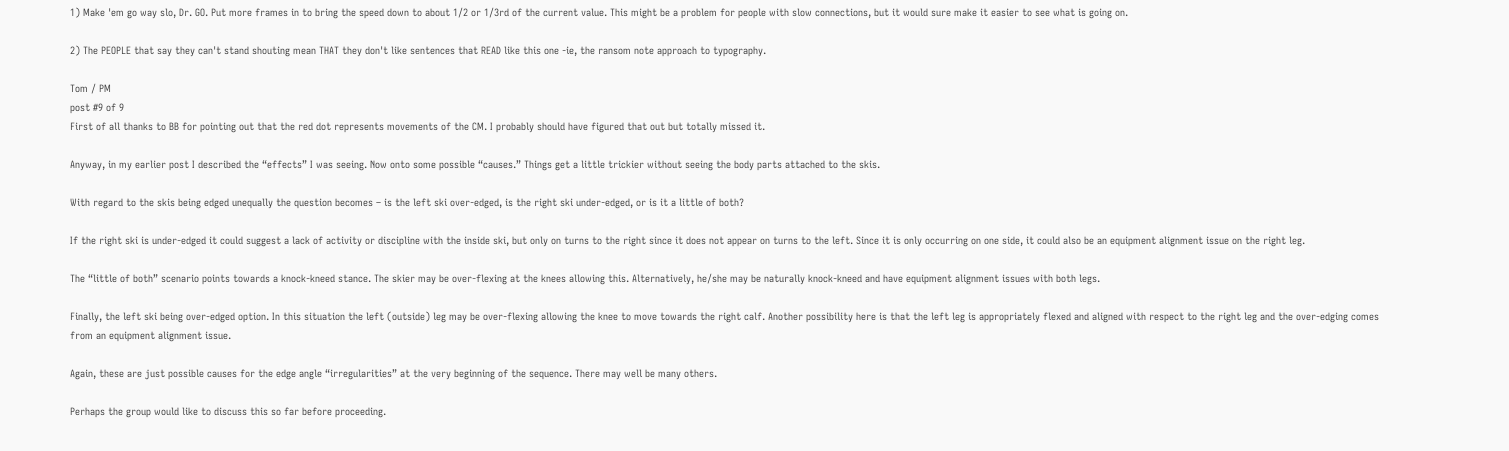1) Make 'em go way slo, Dr. GO. Put more frames in to bring the speed down to about 1/2 or 1/3rd of the current value. This might be a problem for people with slow connections, but it would sure make it easier to see what is going on.

2) The PEOPLE that say they can't stand shouting mean THAT they don't like sentences that READ like this one -ie, the ransom note approach to typography.

Tom / PM
post #9 of 9
First of all thanks to BB for pointing out that the red dot represents movements of the CM. I probably should have figured that out but totally missed it.

Anyway, in my earlier post I described the “effects” I was seeing. Now onto some possible “causes.” Things get a little trickier without seeing the body parts attached to the skis.

With regard to the skis being edged unequally the question becomes – is the left ski over-edged, is the right ski under-edged, or is it a little of both?

If the right ski is under-edged it could suggest a lack of activity or discipline with the inside ski, but only on turns to the right since it does not appear on turns to the left. Since it is only occurring on one side, it could also be an equipment alignment issue on the right leg.

The “little of both” scenario points towards a knock-kneed stance. The skier may be over-flexing at the knees allowing this. Alternatively, he/she may be naturally knock-kneed and have equipment alignment issues with both legs.

Finally, the left ski being over-edged option. In this situation the left (outside) leg may be over-flexing allowing the knee to move towards the right calf. Another possibility here is that the left leg is appropriately flexed and aligned with respect to the right leg and the over-edging comes from an equipment alignment issue.

Again, these are just possible causes for the edge angle “irregularities” at the very beginning of the sequence. There may well be many others.

Perhaps the group would like to discuss this so far before proceeding.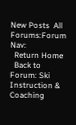New Posts  All Forums:Forum Nav:
  Return Home
  Back to Forum: Ski Instruction & Coaching